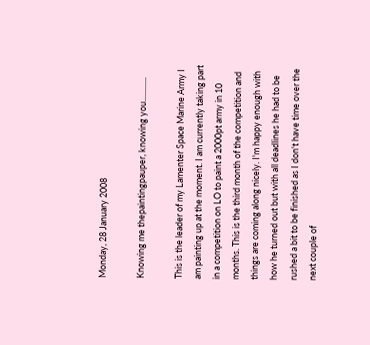Monday, 28 January 2008

Knowing me thepaintingpauper, knowing you............

This is the leader of my Lamenter Space Marine Army I am painting up at the moment. I am currently taking part in a competition on LO to paint a 2000pt army in 10 months. This is the third month of the competition and things are coming along nicely. I'm happy enough with how he turned out but with all deadlines he had to be rushed a bit to be finished as I don't have time over the next couple of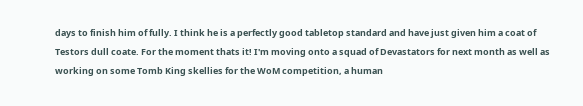days to finish him of fully. I think he is a perfectly good tabletop standard and have just given him a coat of Testors dull coate. For the moment thats it! I'm moving onto a squad of Devastators for next month as well as working on some Tomb King skellies for the WoM competition, a human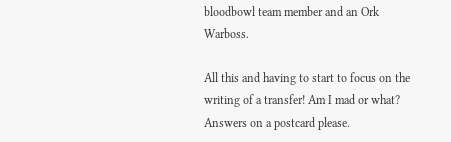bloodbowl team member and an Ork Warboss.

All this and having to start to focus on the writing of a transfer! Am I mad or what? Answers on a postcard please.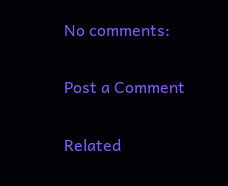No comments:

Post a Comment

Related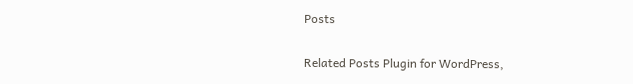Posts

Related Posts Plugin for WordPress,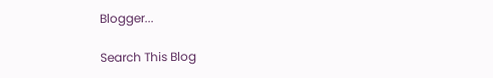Blogger...

Search This Blog